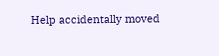Help accidentally moved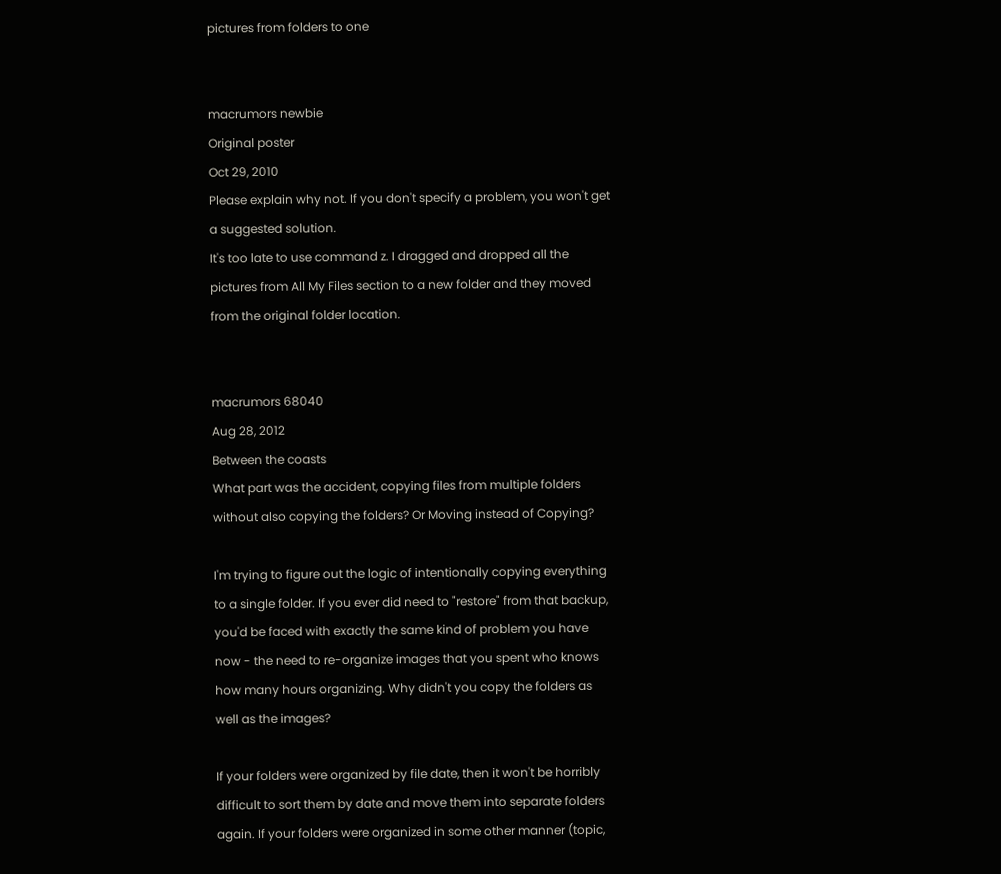pictures from folders to one


macrumors newbie
Original poster
Oct 29, 2010
Please explain why not. If you don't specify a problem, you won't get a suggested solution.
It's too late to use command z. I dragged and dropped all the pictures from All My Files section to a new folder and they moved from the original folder location.


macrumors 68040
Aug 28, 2012
Between the coasts
What part was the accident, copying files from multiple folders without also copying the folders? Or Moving instead of Copying?

I'm trying to figure out the logic of intentionally copying everything to a single folder. If you ever did need to "restore" from that backup, you'd be faced with exactly the same kind of problem you have now - the need to re-organize images that you spent who knows how many hours organizing. Why didn't you copy the folders as well as the images?

If your folders were organized by file date, then it won't be horribly difficult to sort them by date and move them into separate folders again. If your folders were organized in some other manner (topic,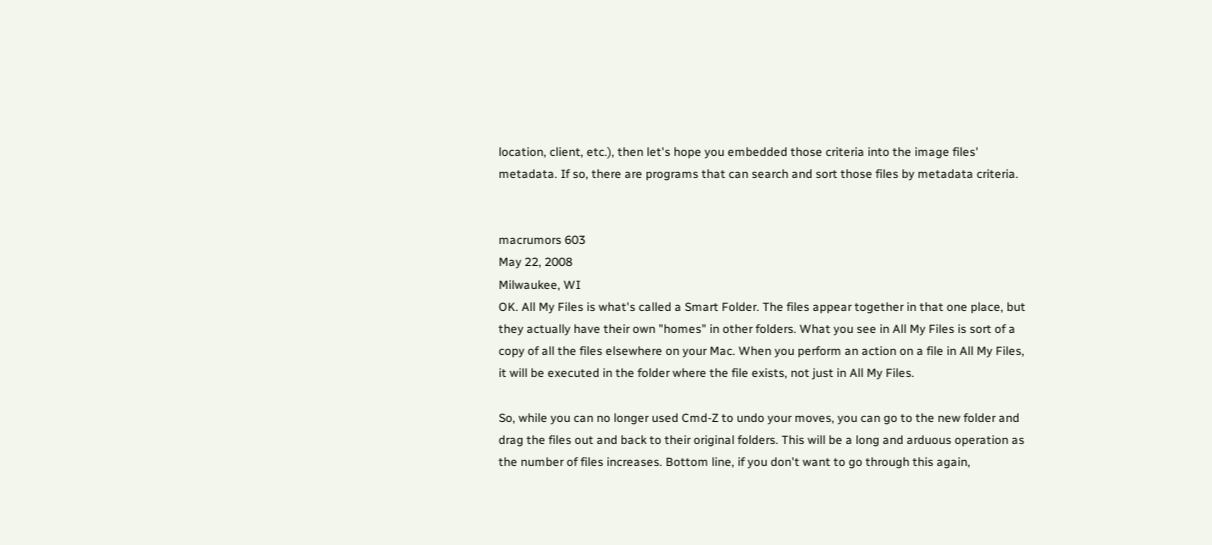location, client, etc.), then let's hope you embedded those criteria into the image files' metadata. If so, there are programs that can search and sort those files by metadata criteria.


macrumors 603
May 22, 2008
Milwaukee, WI
OK. All My Files is what's called a Smart Folder. The files appear together in that one place, but they actually have their own "homes" in other folders. What you see in All My Files is sort of a copy of all the files elsewhere on your Mac. When you perform an action on a file in All My Files, it will be executed in the folder where the file exists, not just in All My Files.

So, while you can no longer used Cmd-Z to undo your moves, you can go to the new folder and drag the files out and back to their original folders. This will be a long and arduous operation as the number of files increases. Bottom line, if you don't want to go through this again,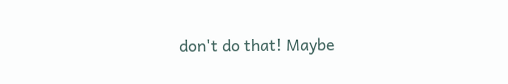don't do that! Maybe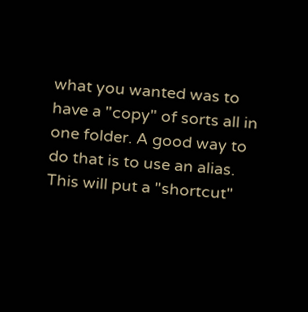what you wanted was to have a "copy" of sorts all in one folder. A good way to do that is to use an alias. This will put a "shortcut"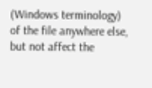(Windows terminology) of the file anywhere else, but not affect the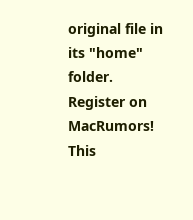original file in its "home" folder.
Register on MacRumors! This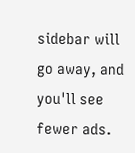sidebar will go away, and you'll see fewer ads.